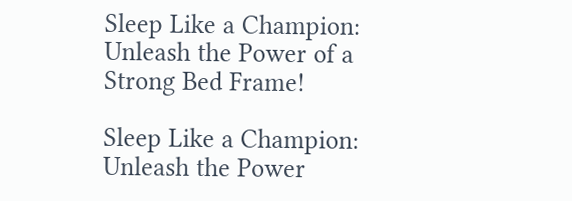Sleep Like a Champion: Unleash the Power of a Strong Bed Frame!

Sleep Like a Champion: Unleash the Power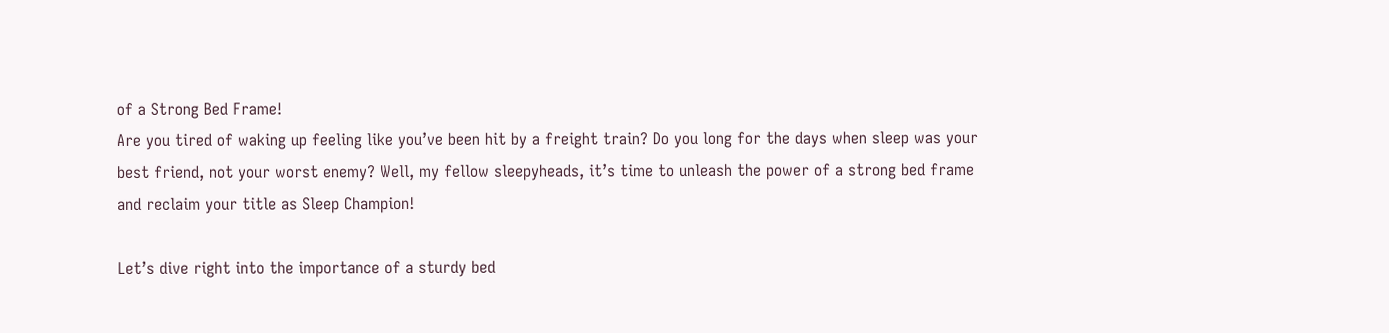of a Strong Bed Frame!
Are you tired of waking up feeling like you’ve been hit by a freight train? Do you long for the days when sleep was your best friend, not your worst enemy? Well, my fellow sleepyheads, it’s time to unleash the power of a strong bed frame and reclaim your title as Sleep Champion!

Let’s dive right into the importance of a sturdy bed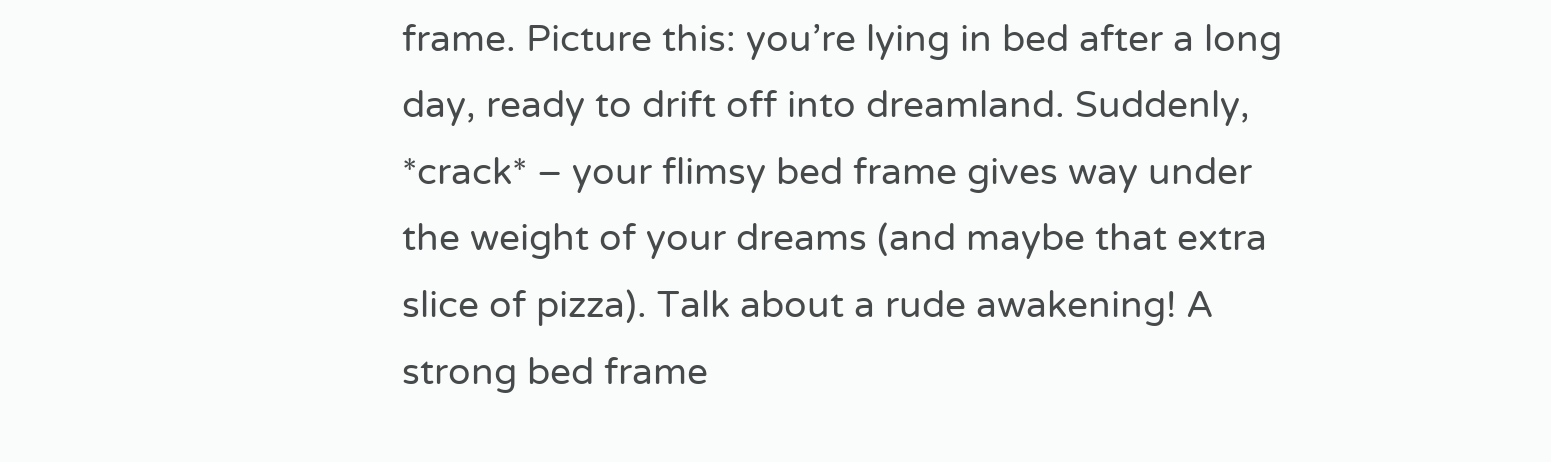frame. Picture this: you’re lying in bed after a long day, ready to drift off into dreamland. Suddenly, *crack* – your flimsy bed frame gives way under the weight of your dreams (and maybe that extra slice of pizza). Talk about a rude awakening! A strong bed frame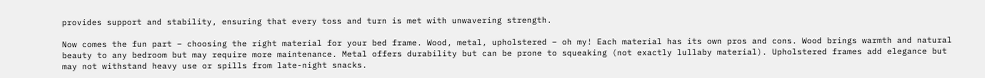provides support and stability, ensuring that every toss and turn is met with unwavering strength.

Now comes the fun part – choosing the right material for your bed frame. Wood, metal, upholstered – oh my! Each material has its own pros and cons. Wood brings warmth and natural beauty to any bedroom but may require more maintenance. Metal offers durability but can be prone to squeaking (not exactly lullaby material). Upholstered frames add elegance but may not withstand heavy use or spills from late-night snacks.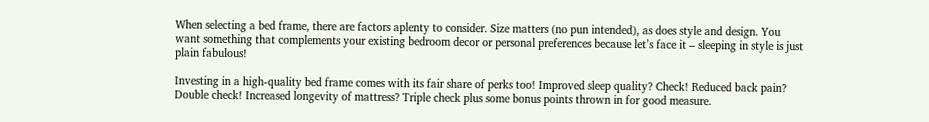When selecting a bed frame, there are factors aplenty to consider. Size matters (no pun intended), as does style and design. You want something that complements your existing bedroom decor or personal preferences because let’s face it – sleeping in style is just plain fabulous!

Investing in a high-quality bed frame comes with its fair share of perks too! Improved sleep quality? Check! Reduced back pain? Double check! Increased longevity of mattress? Triple check plus some bonus points thrown in for good measure.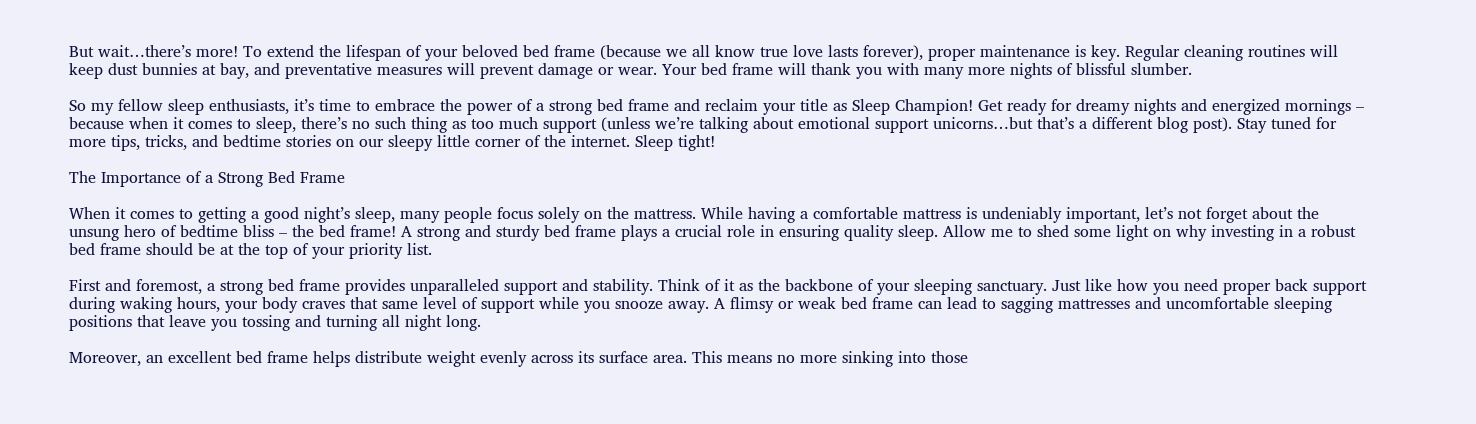But wait…there’s more! To extend the lifespan of your beloved bed frame (because we all know true love lasts forever), proper maintenance is key. Regular cleaning routines will keep dust bunnies at bay, and preventative measures will prevent damage or wear. Your bed frame will thank you with many more nights of blissful slumber.

So my fellow sleep enthusiasts, it’s time to embrace the power of a strong bed frame and reclaim your title as Sleep Champion! Get ready for dreamy nights and energized mornings – because when it comes to sleep, there’s no such thing as too much support (unless we’re talking about emotional support unicorns…but that’s a different blog post). Stay tuned for more tips, tricks, and bedtime stories on our sleepy little corner of the internet. Sleep tight!

The Importance of a Strong Bed Frame

When it comes to getting a good night’s sleep, many people focus solely on the mattress. While having a comfortable mattress is undeniably important, let’s not forget about the unsung hero of bedtime bliss – the bed frame! A strong and sturdy bed frame plays a crucial role in ensuring quality sleep. Allow me to shed some light on why investing in a robust bed frame should be at the top of your priority list.

First and foremost, a strong bed frame provides unparalleled support and stability. Think of it as the backbone of your sleeping sanctuary. Just like how you need proper back support during waking hours, your body craves that same level of support while you snooze away. A flimsy or weak bed frame can lead to sagging mattresses and uncomfortable sleeping positions that leave you tossing and turning all night long.

Moreover, an excellent bed frame helps distribute weight evenly across its surface area. This means no more sinking into those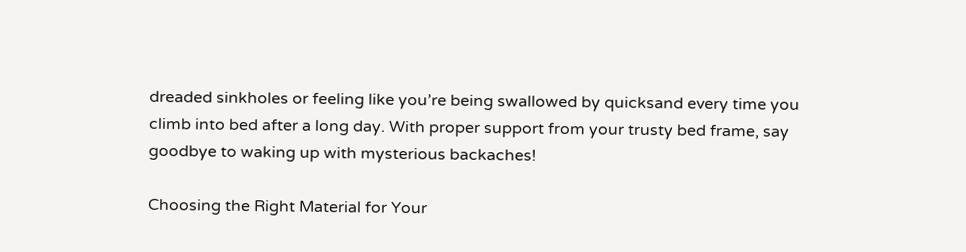dreaded sinkholes or feeling like you’re being swallowed by quicksand every time you climb into bed after a long day. With proper support from your trusty bed frame, say goodbye to waking up with mysterious backaches!

Choosing the Right Material for Your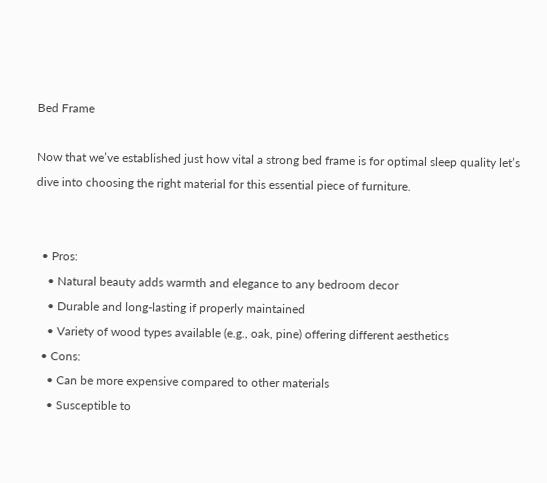Bed Frame

Now that we’ve established just how vital a strong bed frame is for optimal sleep quality let’s dive into choosing the right material for this essential piece of furniture.


  • Pros:
    • Natural beauty adds warmth and elegance to any bedroom decor
    • Durable and long-lasting if properly maintained
    • Variety of wood types available (e.g., oak, pine) offering different aesthetics
  • Cons:
    • Can be more expensive compared to other materials
    • Susceptible to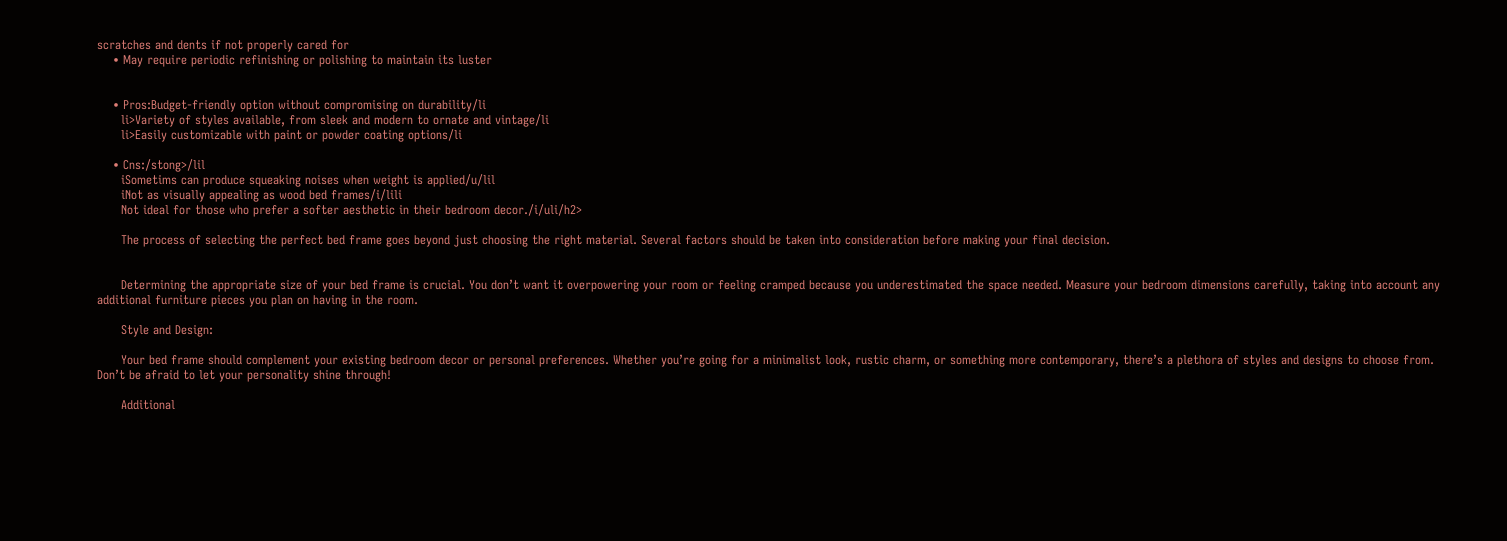scratches and dents if not properly cared for
    • May require periodic refinishing or polishing to maintain its luster


    • Pros:Budget-friendly option without compromising on durability/li
      li>Variety of styles available, from sleek and modern to ornate and vintage/li
      li>Easily customizable with paint or powder coating options/li

    • Cns:/stong>/lil
      iSometims can produce squeaking noises when weight is applied/u/lil
      iNot as visually appealing as wood bed frames/i/lili
      Not ideal for those who prefer a softer aesthetic in their bedroom decor./i/uli/h2>

      The process of selecting the perfect bed frame goes beyond just choosing the right material. Several factors should be taken into consideration before making your final decision.


      Determining the appropriate size of your bed frame is crucial. You don’t want it overpowering your room or feeling cramped because you underestimated the space needed. Measure your bedroom dimensions carefully, taking into account any additional furniture pieces you plan on having in the room.

      Style and Design:

      Your bed frame should complement your existing bedroom decor or personal preferences. Whether you’re going for a minimalist look, rustic charm, or something more contemporary, there’s a plethora of styles and designs to choose from. Don’t be afraid to let your personality shine through!

      Additional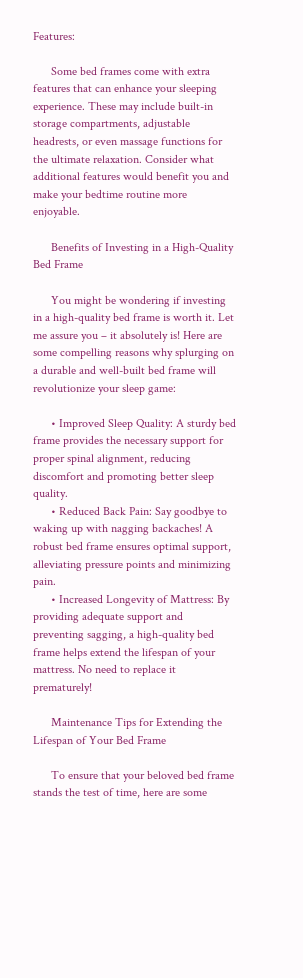Features:

      Some bed frames come with extra features that can enhance your sleeping experience. These may include built-in storage compartments, adjustable headrests, or even massage functions for the ultimate relaxation. Consider what additional features would benefit you and make your bedtime routine more enjoyable.

      Benefits of Investing in a High-Quality Bed Frame

      You might be wondering if investing in a high-quality bed frame is worth it. Let me assure you – it absolutely is! Here are some compelling reasons why splurging on a durable and well-built bed frame will revolutionize your sleep game:

      • Improved Sleep Quality: A sturdy bed frame provides the necessary support for proper spinal alignment, reducing discomfort and promoting better sleep quality.
      • Reduced Back Pain: Say goodbye to waking up with nagging backaches! A robust bed frame ensures optimal support, alleviating pressure points and minimizing pain.
      • Increased Longevity of Mattress: By providing adequate support and preventing sagging, a high-quality bed frame helps extend the lifespan of your mattress. No need to replace it prematurely!

      Maintenance Tips for Extending the Lifespan of Your Bed Frame

      To ensure that your beloved bed frame stands the test of time, here are some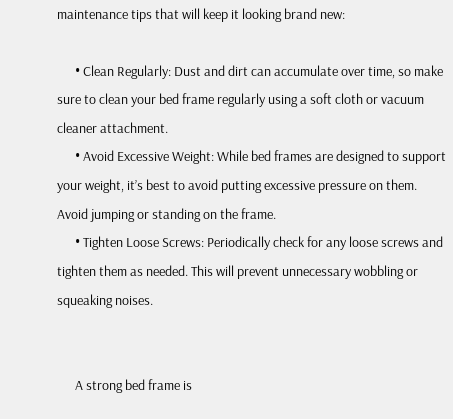maintenance tips that will keep it looking brand new:

      • Clean Regularly: Dust and dirt can accumulate over time, so make sure to clean your bed frame regularly using a soft cloth or vacuum cleaner attachment.
      • Avoid Excessive Weight: While bed frames are designed to support your weight, it’s best to avoid putting excessive pressure on them. Avoid jumping or standing on the frame.
      • Tighten Loose Screws: Periodically check for any loose screws and tighten them as needed. This will prevent unnecessary wobbling or squeaking noises.


      A strong bed frame is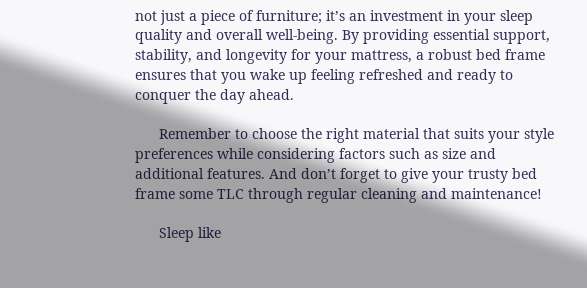not just a piece of furniture; it’s an investment in your sleep quality and overall well-being. By providing essential support, stability, and longevity for your mattress, a robust bed frame ensures that you wake up feeling refreshed and ready to conquer the day ahead.

      Remember to choose the right material that suits your style preferences while considering factors such as size and additional features. And don’t forget to give your trusty bed frame some TLC through regular cleaning and maintenance!

      Sleep like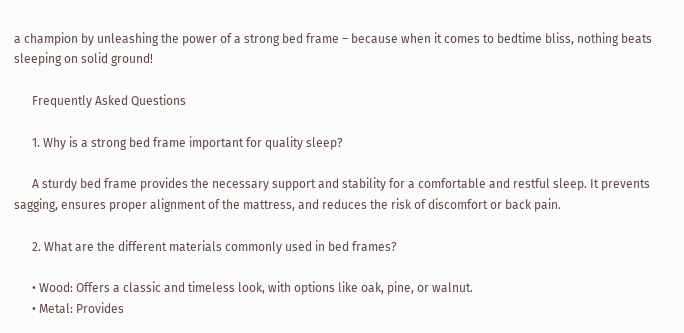a champion by unleashing the power of a strong bed frame – because when it comes to bedtime bliss, nothing beats sleeping on solid ground!

      Frequently Asked Questions

      1. Why is a strong bed frame important for quality sleep?

      A sturdy bed frame provides the necessary support and stability for a comfortable and restful sleep. It prevents sagging, ensures proper alignment of the mattress, and reduces the risk of discomfort or back pain.

      2. What are the different materials commonly used in bed frames?

      • Wood: Offers a classic and timeless look, with options like oak, pine, or walnut.
      • Metal: Provides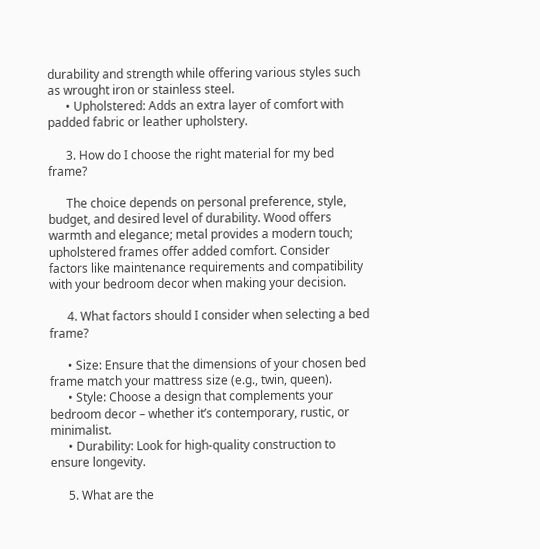durability and strength while offering various styles such as wrought iron or stainless steel.
      • Upholstered: Adds an extra layer of comfort with padded fabric or leather upholstery.

      3. How do I choose the right material for my bed frame?

      The choice depends on personal preference, style, budget, and desired level of durability. Wood offers warmth and elegance; metal provides a modern touch; upholstered frames offer added comfort. Consider factors like maintenance requirements and compatibility with your bedroom decor when making your decision.

      4. What factors should I consider when selecting a bed frame?

      • Size: Ensure that the dimensions of your chosen bed frame match your mattress size (e.g., twin, queen).
      • Style: Choose a design that complements your bedroom decor – whether it’s contemporary, rustic, or minimalist.
      • Durability: Look for high-quality construction to ensure longevity.

      5. What are the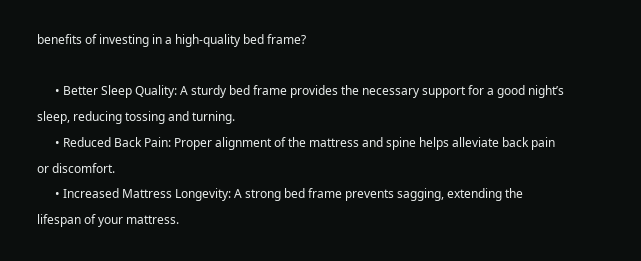benefits of investing in a high-quality bed frame?

      • Better Sleep Quality: A sturdy bed frame provides the necessary support for a good night’s sleep, reducing tossing and turning.
      • Reduced Back Pain: Proper alignment of the mattress and spine helps alleviate back pain or discomfort.
      • Increased Mattress Longevity: A strong bed frame prevents sagging, extending the lifespan of your mattress.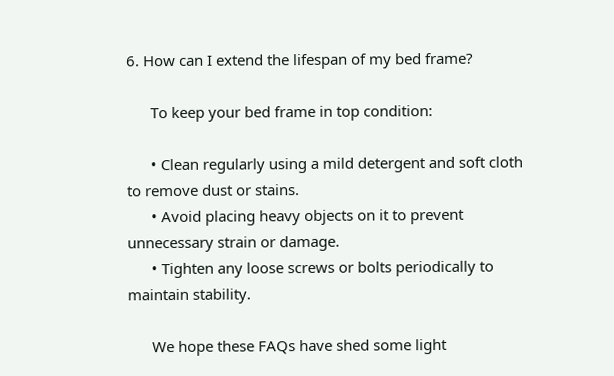6. How can I extend the lifespan of my bed frame?

      To keep your bed frame in top condition:

      • Clean regularly using a mild detergent and soft cloth to remove dust or stains.
      • Avoid placing heavy objects on it to prevent unnecessary strain or damage.
      • Tighten any loose screws or bolts periodically to maintain stability.

      We hope these FAQs have shed some light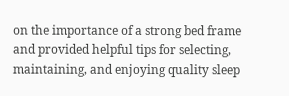on the importance of a strong bed frame and provided helpful tips for selecting, maintaining, and enjoying quality sleep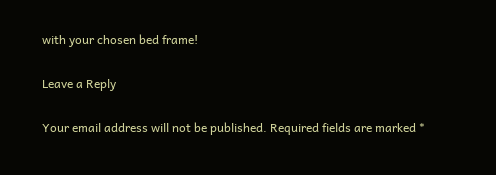with your chosen bed frame!

Leave a Reply

Your email address will not be published. Required fields are marked *